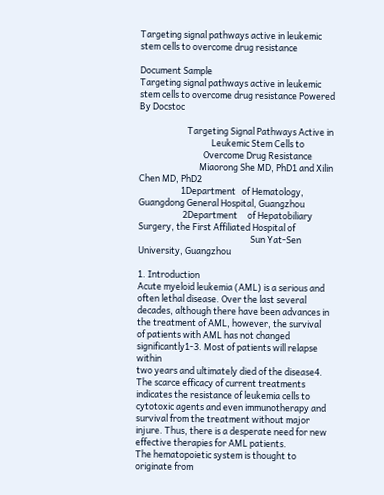Targeting signal pathways active in leukemic stem cells to overcome drug resistance

Document Sample
Targeting signal pathways active in leukemic stem cells to overcome drug resistance Powered By Docstoc

                        Targeting Signal Pathways Active in
                                    Leukemic Stem Cells to
                                Overcome Drug Resistance
                              Miaorong She MD, PhD1 and Xilin Chen MD, PhD2
                     1Department   of Hematology, Guangdong General Hospital, Guangzhou
                      2Department     of Hepatobiliary Surgery, the First Affiliated Hospital of
                                                        Sun Yat-Sen University, Guangzhou

1. Introduction
Acute myeloid leukemia (AML) is a serious and often lethal disease. Over the last several
decades, although there have been advances in the treatment of AML, however, the survival
of patients with AML has not changed significantly1-3. Most of patients will relapse within
two years and ultimately died of the disease4. The scarce efficacy of current treatments
indicates the resistance of leukemia cells to cytotoxic agents and even immunotherapy and
survival from the treatment without major injure. Thus, there is a desperate need for new
effective therapies for AML patients.
The hematopoietic system is thought to originate from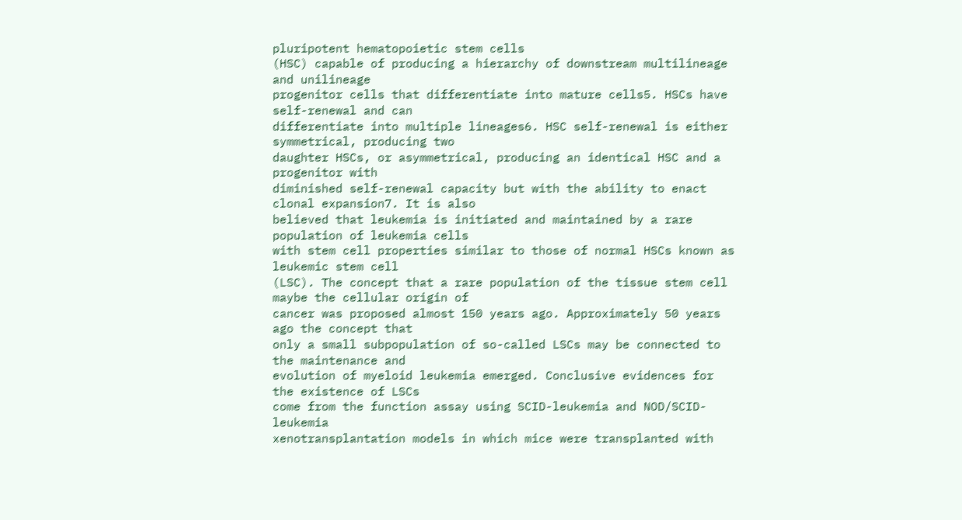pluripotent hematopoietic stem cells
(HSC) capable of producing a hierarchy of downstream multilineage and unilineage
progenitor cells that differentiate into mature cells5. HSCs have self-renewal and can
differentiate into multiple lineages6. HSC self-renewal is either symmetrical, producing two
daughter HSCs, or asymmetrical, producing an identical HSC and a progenitor with
diminished self-renewal capacity but with the ability to enact clonal expansion7. It is also
believed that leukemia is initiated and maintained by a rare population of leukemia cells
with stem cell properties similar to those of normal HSCs known as leukemic stem cell
(LSC). The concept that a rare population of the tissue stem cell maybe the cellular origin of
cancer was proposed almost 150 years ago. Approximately 50 years ago the concept that
only a small subpopulation of so-called LSCs may be connected to the maintenance and
evolution of myeloid leukemia emerged. Conclusive evidences for the existence of LSCs
come from the function assay using SCID-leukemia and NOD/SCID-leukemia
xenotransplantation models in which mice were transplanted with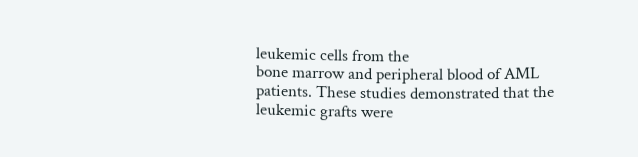leukemic cells from the
bone marrow and peripheral blood of AML patients. These studies demonstrated that the
leukemic grafts were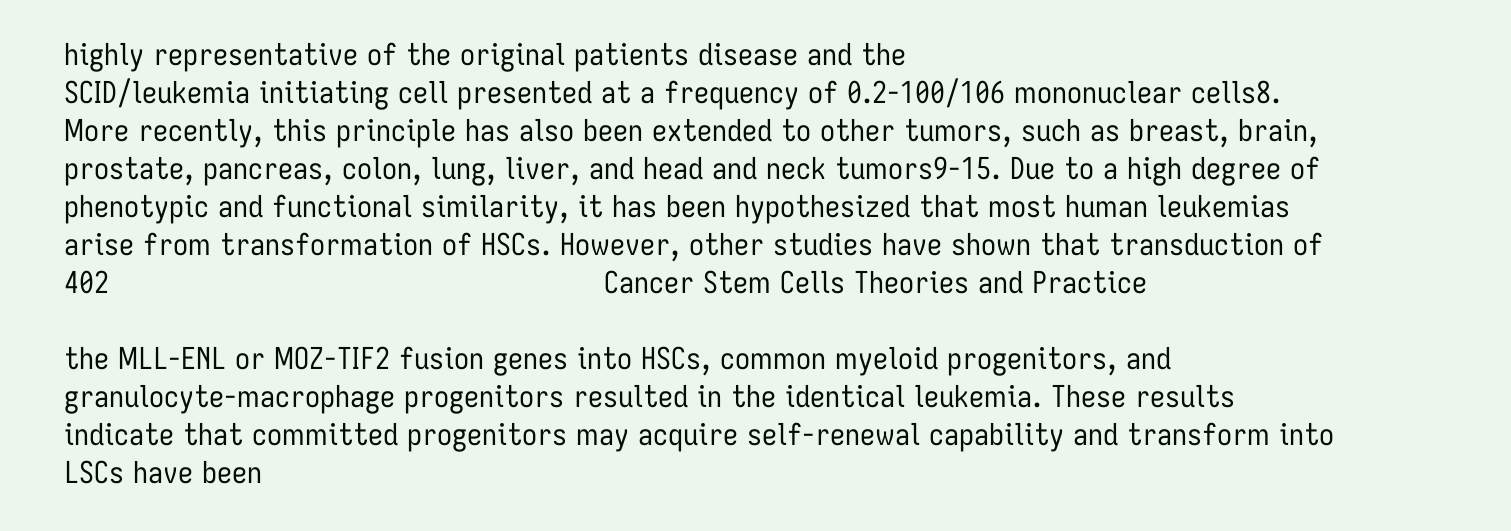highly representative of the original patients disease and the
SCID/leukemia initiating cell presented at a frequency of 0.2-100/106 mononuclear cells8.
More recently, this principle has also been extended to other tumors, such as breast, brain,
prostate, pancreas, colon, lung, liver, and head and neck tumors9-15. Due to a high degree of
phenotypic and functional similarity, it has been hypothesized that most human leukemias
arise from transformation of HSCs. However, other studies have shown that transduction of
402                                                       Cancer Stem Cells Theories and Practice

the MLL-ENL or MOZ-TIF2 fusion genes into HSCs, common myeloid progenitors, and
granulocyte-macrophage progenitors resulted in the identical leukemia. These results
indicate that committed progenitors may acquire self-renewal capability and transform into
LSCs have been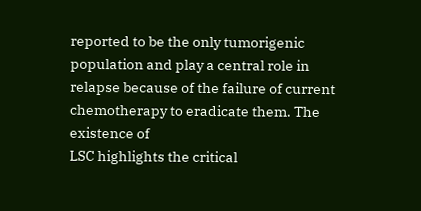reported to be the only tumorigenic population and play a central role in
relapse because of the failure of current chemotherapy to eradicate them. The existence of
LSC highlights the critical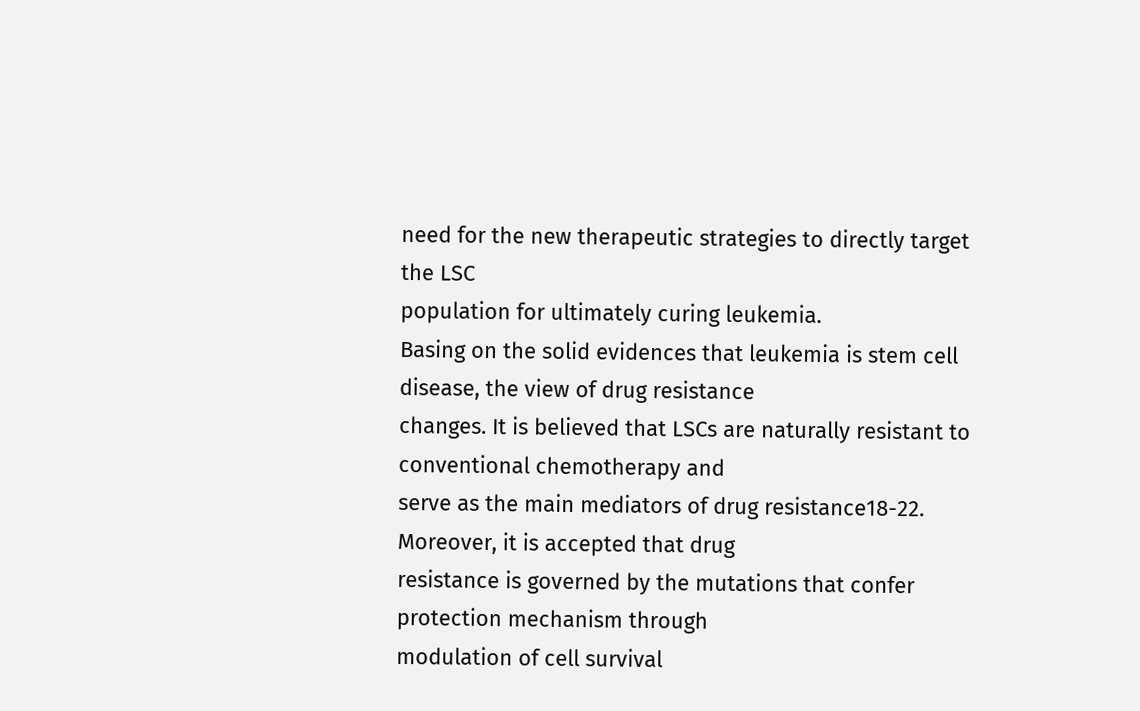need for the new therapeutic strategies to directly target the LSC
population for ultimately curing leukemia.
Basing on the solid evidences that leukemia is stem cell disease, the view of drug resistance
changes. It is believed that LSCs are naturally resistant to conventional chemotherapy and
serve as the main mediators of drug resistance18-22. Moreover, it is accepted that drug
resistance is governed by the mutations that confer protection mechanism through
modulation of cell survival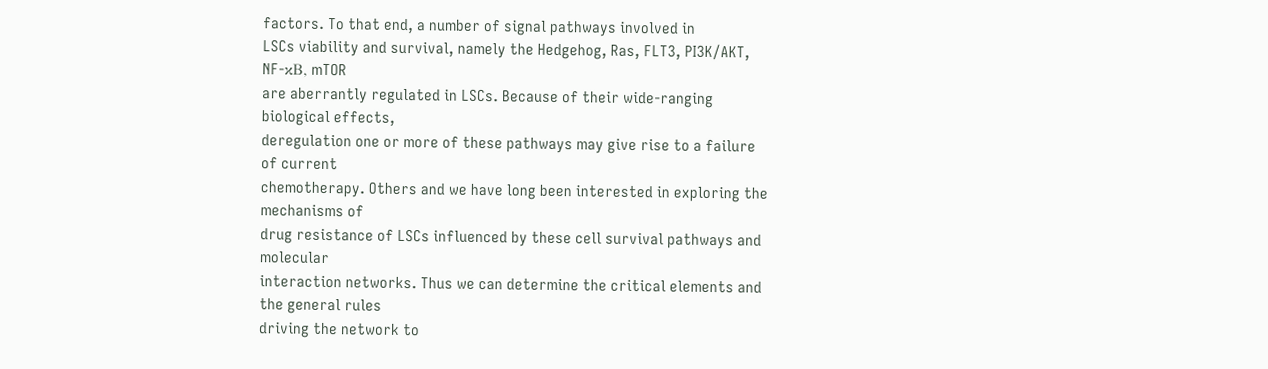factors. To that end, a number of signal pathways involved in
LSCs viability and survival, namely the Hedgehog, Ras, FLT3, PI3K/AKT, NF-κB, mTOR
are aberrantly regulated in LSCs. Because of their wide-ranging biological effects,
deregulation one or more of these pathways may give rise to a failure of current
chemotherapy. Others and we have long been interested in exploring the mechanisms of
drug resistance of LSCs influenced by these cell survival pathways and molecular
interaction networks. Thus we can determine the critical elements and the general rules
driving the network to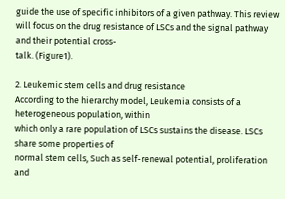guide the use of specific inhibitors of a given pathway. This review
will focus on the drug resistance of LSCs and the signal pathway and their potential cross-
talk. (Figure1).

2. Leukemic stem cells and drug resistance
According to the hierarchy model, Leukemia consists of a heterogeneous population, within
which only a rare population of LSCs sustains the disease. LSCs share some properties of
normal stem cells, Such as self-renewal potential, proliferation and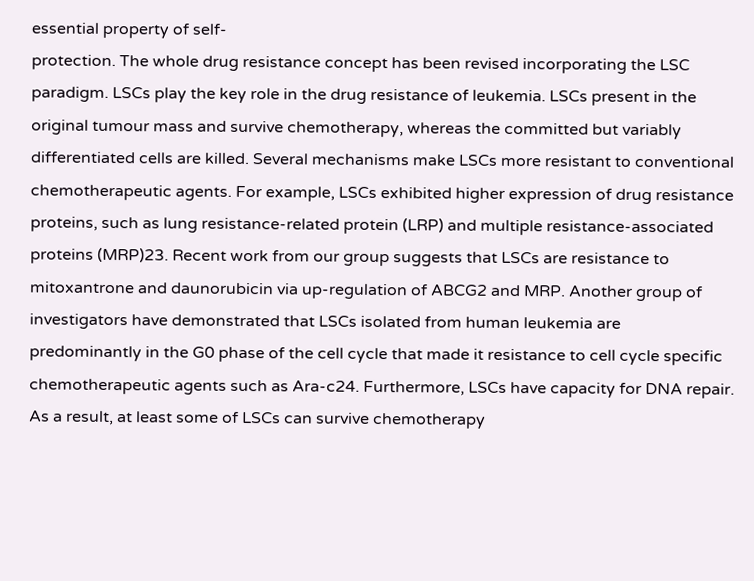essential property of self-
protection. The whole drug resistance concept has been revised incorporating the LSC
paradigm. LSCs play the key role in the drug resistance of leukemia. LSCs present in the
original tumour mass and survive chemotherapy, whereas the committed but variably
differentiated cells are killed. Several mechanisms make LSCs more resistant to conventional
chemotherapeutic agents. For example, LSCs exhibited higher expression of drug resistance
proteins, such as lung resistance-related protein (LRP) and multiple resistance-associated
proteins (MRP)23. Recent work from our group suggests that LSCs are resistance to
mitoxantrone and daunorubicin via up-regulation of ABCG2 and MRP. Another group of
investigators have demonstrated that LSCs isolated from human leukemia are
predominantly in the G0 phase of the cell cycle that made it resistance to cell cycle specific
chemotherapeutic agents such as Ara-c24. Furthermore, LSCs have capacity for DNA repair.
As a result, at least some of LSCs can survive chemotherapy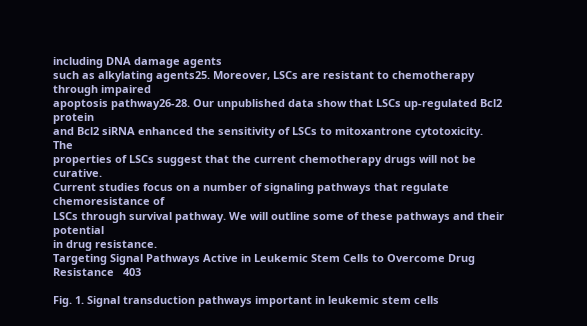including DNA damage agents
such as alkylating agents25. Moreover, LSCs are resistant to chemotherapy through impaired
apoptosis pathway26-28. Our unpublished data show that LSCs up-regulated Bcl2 protein
and Bcl2 siRNA enhanced the sensitivity of LSCs to mitoxantrone cytotoxicity. The
properties of LSCs suggest that the current chemotherapy drugs will not be curative.
Current studies focus on a number of signaling pathways that regulate chemoresistance of
LSCs through survival pathway. We will outline some of these pathways and their potential
in drug resistance.
Targeting Signal Pathways Active in Leukemic Stem Cells to Overcome Drug Resistance   403

Fig. 1. Signal transduction pathways important in leukemic stem cells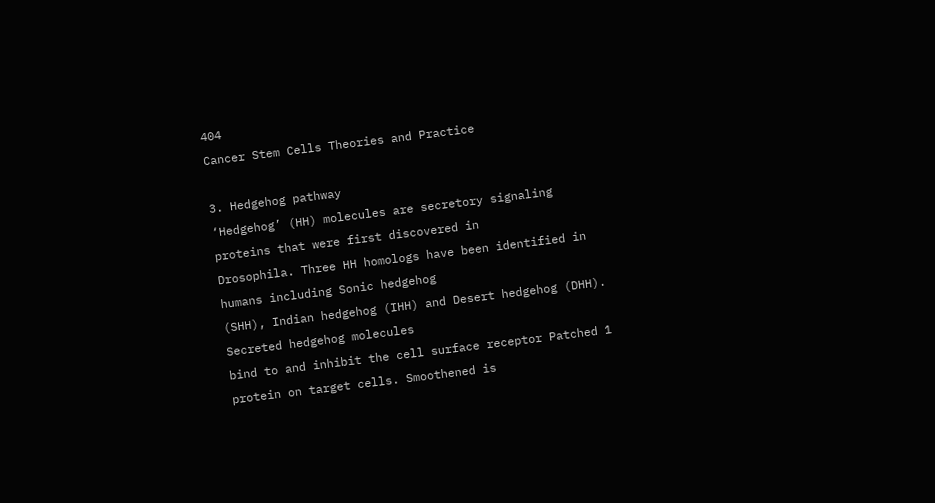404                                                       Cancer Stem Cells Theories and Practice

3. Hedgehog pathway
‘Hedgehog’ (HH) molecules are secretory signaling proteins that were first discovered in
Drosophila. Three HH homologs have been identified in humans including Sonic hedgehog
(SHH), Indian hedgehog (IHH) and Desert hedgehog (DHH). Secreted hedgehog molecules
bind to and inhibit the cell surface receptor Patched 1 protein on target cells. Smoothened is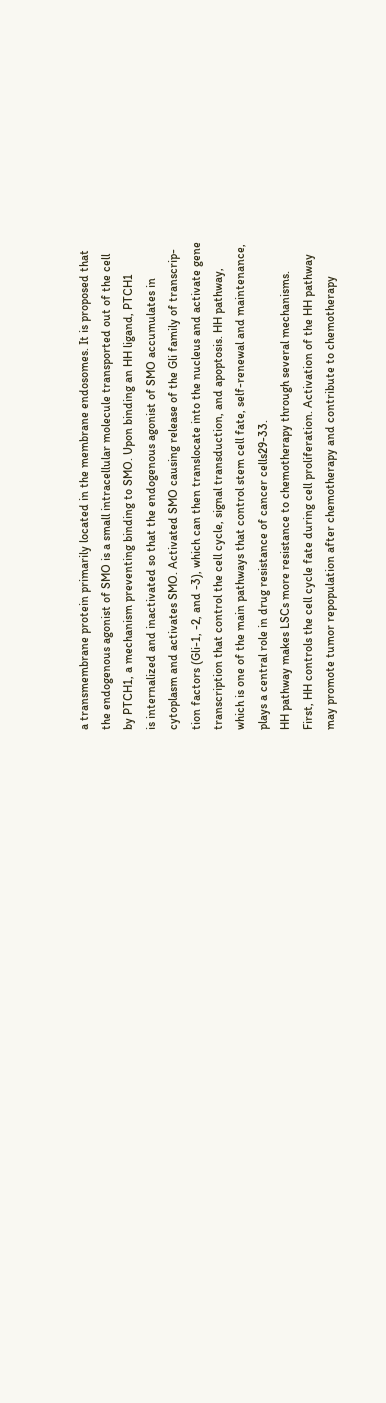a transmembrane protein primarily located in the membrane endosomes. It is proposed that
the endogenous agonist of SMO is a small intracellular molecule transported out of the cell
by PTCH1, a mechanism preventing binding to SMO. Upon binding an HH ligand, PTCH1
is internalized and inactivated so that the endogenous agonist of SMO accumulates in
cytoplasm and activates SMO. Activated SMO causing release of the Gli family of transcrip-
tion factors (Gli-1, -2, and -3), which can then translocate into the nucleus and activate gene
transcription that control the cell cycle, signal transduction, and apoptosis. HH pathway,
which is one of the main pathways that control stem cell fate, self-renewal and maintenance,
plays a central role in drug resistance of cancer cells29-33.
HH pathway makes LSCs more resistance to chemotherapy through several mechanisms.
First, HH controls the cell cycle fate during cell proliferation. Activation of the HH pathway
may promote tumor repopulation after chemotherapy and contribute to chemotherapy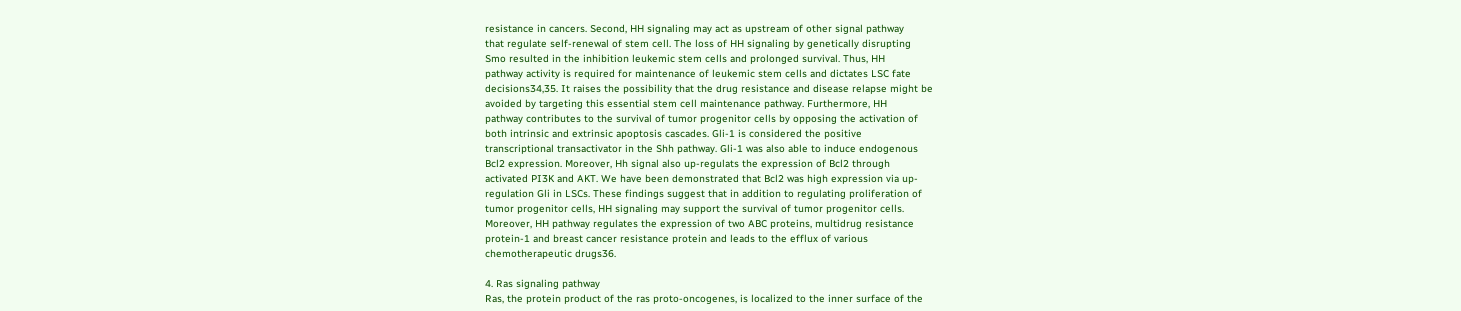resistance in cancers. Second, HH signaling may act as upstream of other signal pathway
that regulate self-renewal of stem cell. The loss of HH signaling by genetically disrupting
Smo resulted in the inhibition leukemic stem cells and prolonged survival. Thus, HH
pathway activity is required for maintenance of leukemic stem cells and dictates LSC fate
decisions34,35. It raises the possibility that the drug resistance and disease relapse might be
avoided by targeting this essential stem cell maintenance pathway. Furthermore, HH
pathway contributes to the survival of tumor progenitor cells by opposing the activation of
both intrinsic and extrinsic apoptosis cascades. Gli-1 is considered the positive
transcriptional transactivator in the Shh pathway. Gli-1 was also able to induce endogenous
Bcl2 expression. Moreover, Hh signal also up-regulats the expression of Bcl2 through
activated PI3K and AKT. We have been demonstrated that Bcl2 was high expression via up-
regulation Gli in LSCs. These findings suggest that in addition to regulating proliferation of
tumor progenitor cells, HH signaling may support the survival of tumor progenitor cells.
Moreover, HH pathway regulates the expression of two ABC proteins, multidrug resistance
protein-1 and breast cancer resistance protein and leads to the efflux of various
chemotherapeutic drugs36.

4. Ras signaling pathway
Ras, the protein product of the ras proto-oncogenes, is localized to the inner surface of the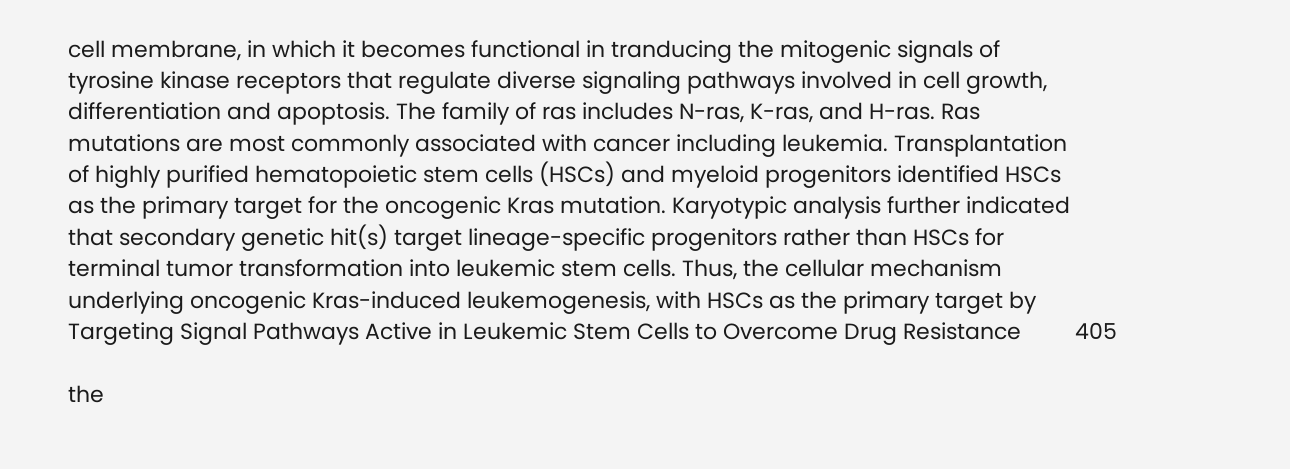cell membrane, in which it becomes functional in tranducing the mitogenic signals of
tyrosine kinase receptors that regulate diverse signaling pathways involved in cell growth,
differentiation and apoptosis. The family of ras includes N-ras, K-ras, and H-ras. Ras
mutations are most commonly associated with cancer including leukemia. Transplantation
of highly purified hematopoietic stem cells (HSCs) and myeloid progenitors identified HSCs
as the primary target for the oncogenic Kras mutation. Karyotypic analysis further indicated
that secondary genetic hit(s) target lineage-specific progenitors rather than HSCs for
terminal tumor transformation into leukemic stem cells. Thus, the cellular mechanism
underlying oncogenic Kras-induced leukemogenesis, with HSCs as the primary target by
Targeting Signal Pathways Active in Leukemic Stem Cells to Overcome Drug Resistance         405

the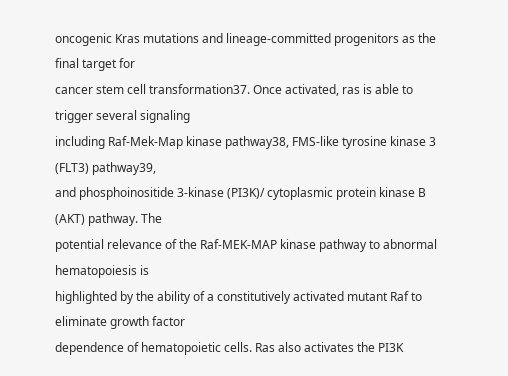oncogenic Kras mutations and lineage-committed progenitors as the final target for
cancer stem cell transformation37. Once activated, ras is able to trigger several signaling
including Raf-Mek-Map kinase pathway38, FMS-like tyrosine kinase 3 (FLT3) pathway39,
and phosphoinositide 3-kinase (PI3K)/ cytoplasmic protein kinase B (AKT) pathway. The
potential relevance of the Raf-MEK-MAP kinase pathway to abnormal hematopoiesis is
highlighted by the ability of a constitutively activated mutant Raf to eliminate growth factor
dependence of hematopoietic cells. Ras also activates the PI3K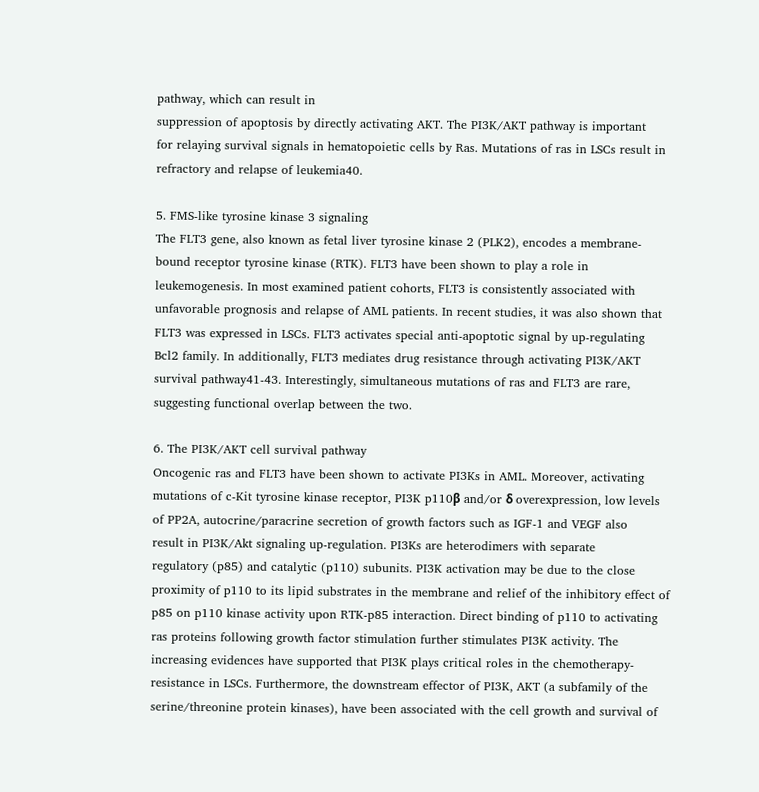pathway, which can result in
suppression of apoptosis by directly activating AKT. The PI3K/AKT pathway is important
for relaying survival signals in hematopoietic cells by Ras. Mutations of ras in LSCs result in
refractory and relapse of leukemia40.

5. FMS-like tyrosine kinase 3 signaling
The FLT3 gene, also known as fetal liver tyrosine kinase 2 (PLK2), encodes a membrane-
bound receptor tyrosine kinase (RTK). FLT3 have been shown to play a role in
leukemogenesis. In most examined patient cohorts, FLT3 is consistently associated with
unfavorable prognosis and relapse of AML patients. In recent studies, it was also shown that
FLT3 was expressed in LSCs. FLT3 activates special anti-apoptotic signal by up-regulating
Bcl2 family. In additionally, FLT3 mediates drug resistance through activating PI3K/AKT
survival pathway41-43. Interestingly, simultaneous mutations of ras and FLT3 are rare,
suggesting functional overlap between the two.

6. The PI3K/AKT cell survival pathway
Oncogenic ras and FLT3 have been shown to activate PI3Ks in AML. Moreover, activating
mutations of c-Kit tyrosine kinase receptor, PI3K p110β and/or δ overexpression, low levels
of PP2A, autocrine/paracrine secretion of growth factors such as IGF-1 and VEGF also
result in PI3K/Akt signaling up-regulation. PI3Ks are heterodimers with separate
regulatory (p85) and catalytic (p110) subunits. PI3K activation may be due to the close
proximity of p110 to its lipid substrates in the membrane and relief of the inhibitory effect of
p85 on p110 kinase activity upon RTK-p85 interaction. Direct binding of p110 to activating
ras proteins following growth factor stimulation further stimulates PI3K activity. The
increasing evidences have supported that PI3K plays critical roles in the chemotherapy-
resistance in LSCs. Furthermore, the downstream effector of PI3K, AKT (a subfamily of the
serine/threonine protein kinases), have been associated with the cell growth and survival of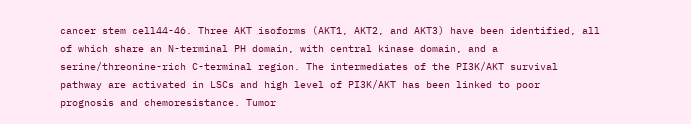cancer stem cell44-46. Three AKT isoforms (AKT1, AKT2, and AKT3) have been identified, all
of which share an N-terminal PH domain, with central kinase domain, and a
serine/threonine-rich C-terminal region. The intermediates of the PI3K/AKT survival
pathway are activated in LSCs and high level of PI3K/AKT has been linked to poor
prognosis and chemoresistance. Tumor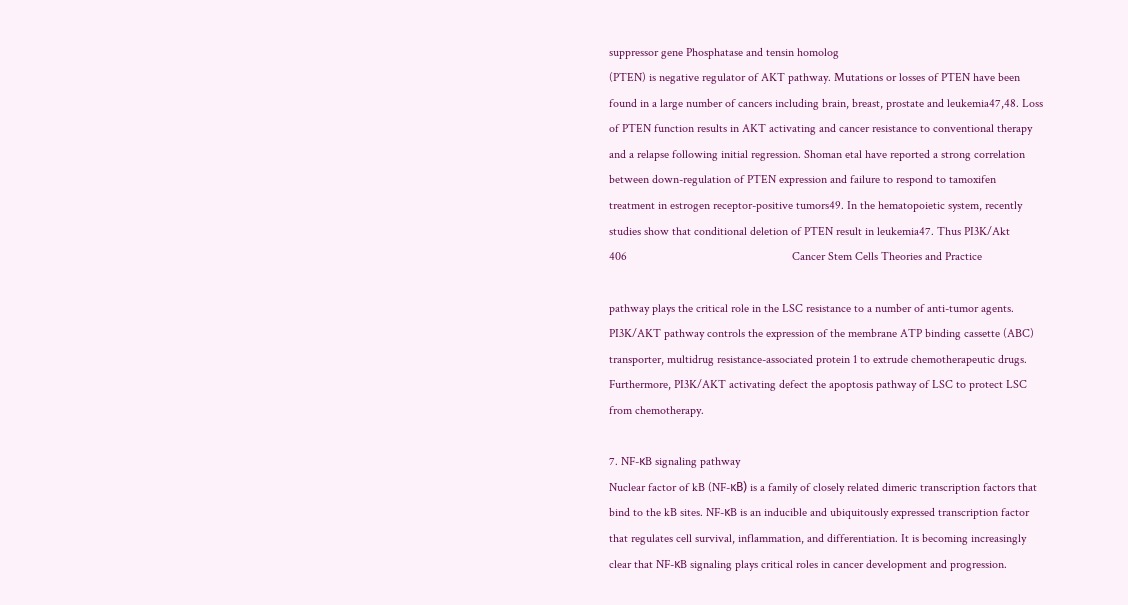suppressor gene Phosphatase and tensin homolog
(PTEN) is negative regulator of AKT pathway. Mutations or losses of PTEN have been
found in a large number of cancers including brain, breast, prostate and leukemia47,48. Loss
of PTEN function results in AKT activating and cancer resistance to conventional therapy
and a relapse following initial regression. Shoman etal have reported a strong correlation
between down-regulation of PTEN expression and failure to respond to tamoxifen
treatment in estrogen receptor-positive tumors49. In the hematopoietic system, recently
studies show that conditional deletion of PTEN result in leukemia47. Thus PI3K/Akt
406                                                       Cancer Stem Cells Theories and Practice

pathway plays the critical role in the LSC resistance to a number of anti-tumor agents.
PI3K/AKT pathway controls the expression of the membrane ATP binding cassette (ABC)
transporter, multidrug resistance-associated protein 1 to extrude chemotherapeutic drugs.
Furthermore, PI3K/AKT activating defect the apoptosis pathway of LSC to protect LSC
from chemotherapy.

7. NF-κB signaling pathway
Nuclear factor of kB (NF-κB) is a family of closely related dimeric transcription factors that
bind to the kB sites. NF-κB is an inducible and ubiquitously expressed transcription factor
that regulates cell survival, inflammation, and differentiation. It is becoming increasingly
clear that NF-κB signaling plays critical roles in cancer development and progression.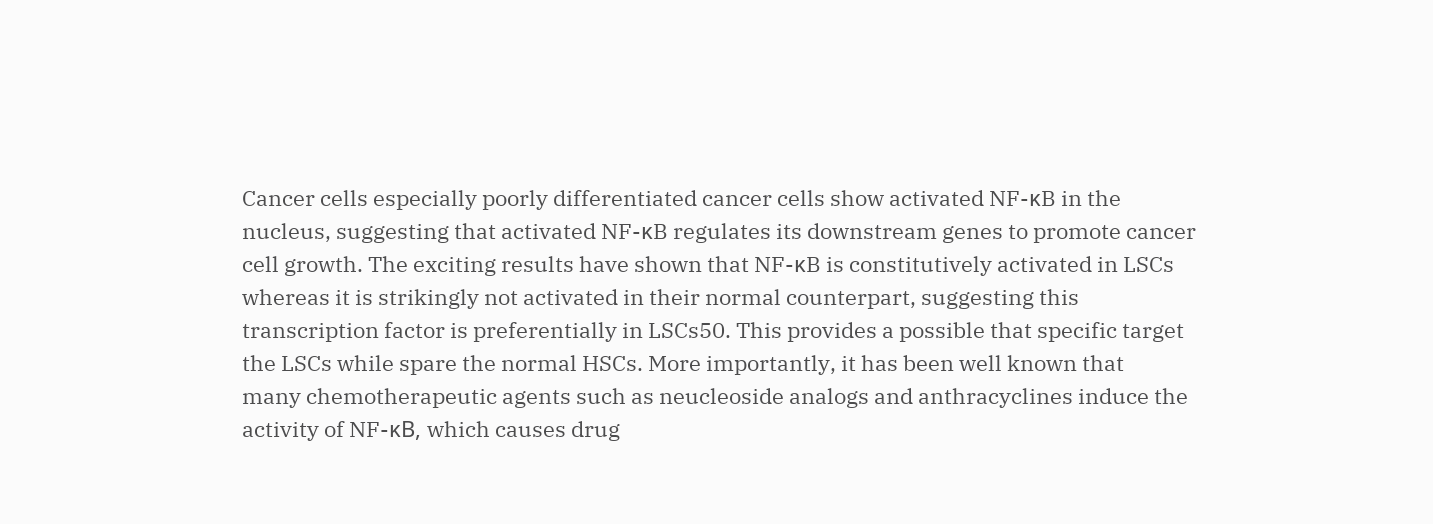Cancer cells especially poorly differentiated cancer cells show activated NF-κB in the
nucleus, suggesting that activated NF-κB regulates its downstream genes to promote cancer
cell growth. The exciting results have shown that NF-κB is constitutively activated in LSCs
whereas it is strikingly not activated in their normal counterpart, suggesting this
transcription factor is preferentially in LSCs50. This provides a possible that specific target
the LSCs while spare the normal HSCs. More importantly, it has been well known that
many chemotherapeutic agents such as neucleoside analogs and anthracyclines induce the
activity of NF-κB, which causes drug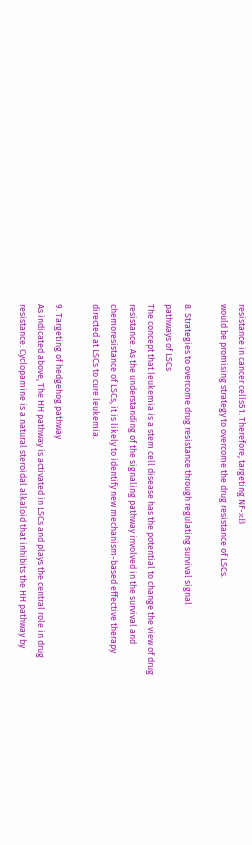resistance in cancer cells51. Therefore, targeting NF-κB
would be promising strategy to overcome the drug resistance of LSCs.

8. Strategies to overcome drug resistance through regulating survival signal
pathways of LSCs
The concept that leukemia is a stem cell disease has the potential to change the view of drug
resistance. As the understanding of the signaling pathway involved in the survival and
chemoresistance of LSCs, it is likely to identify new mechanism-based effective therapy
directed at LSCs to cure leukemia.

9. Targeting of hedgehog pathway
As indicated above, The HH pathway is activated in LSCs and plays the central role in drug
resistance. Cyclopamine is a natural steroidal alkaloid that inhibits the HH pathway by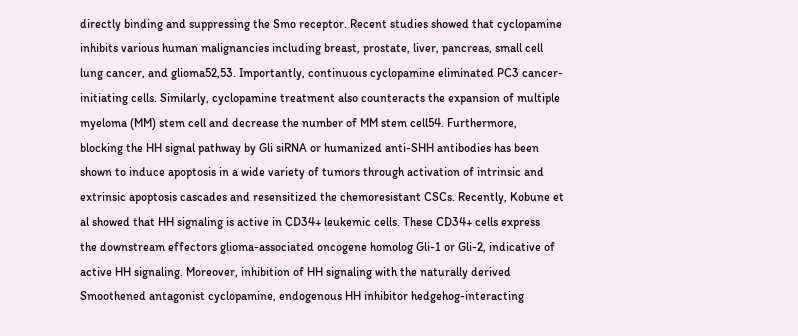directly binding and suppressing the Smo receptor. Recent studies showed that cyclopamine
inhibits various human malignancies including breast, prostate, liver, pancreas, small cell
lung cancer, and glioma52,53. Importantly, continuous cyclopamine eliminated PC3 cancer-
initiating cells. Similarly, cyclopamine treatment also counteracts the expansion of multiple
myeloma (MM) stem cell and decrease the number of MM stem cell54. Furthermore,
blocking the HH signal pathway by Gli siRNA or humanized anti-SHH antibodies has been
shown to induce apoptosis in a wide variety of tumors through activation of intrinsic and
extrinsic apoptosis cascades and resensitized the chemoresistant CSCs. Recently, Kobune et
al showed that HH signaling is active in CD34+ leukemic cells. These CD34+ cells express
the downstream effectors glioma-associated oncogene homolog Gli-1 or Gli-2, indicative of
active HH signaling. Moreover, inhibition of HH signaling with the naturally derived
Smoothened antagonist cyclopamine, endogenous HH inhibitor hedgehog-interacting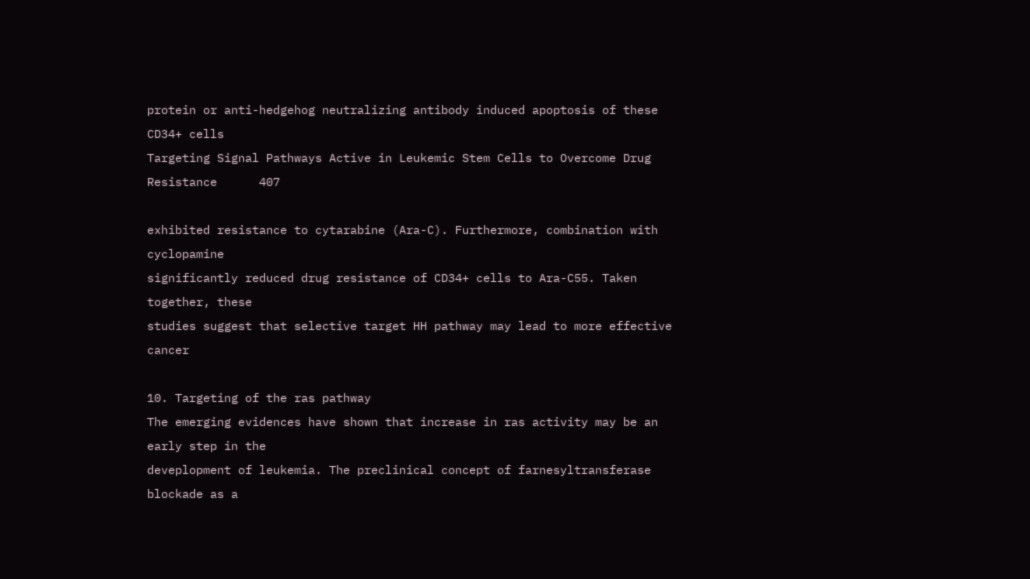protein or anti-hedgehog neutralizing antibody induced apoptosis of these CD34+ cells
Targeting Signal Pathways Active in Leukemic Stem Cells to Overcome Drug Resistance      407

exhibited resistance to cytarabine (Ara-C). Furthermore, combination with cyclopamine
significantly reduced drug resistance of CD34+ cells to Ara-C55. Taken together, these
studies suggest that selective target HH pathway may lead to more effective cancer

10. Targeting of the ras pathway
The emerging evidences have shown that increase in ras activity may be an early step in the
deveplopment of leukemia. The preclinical concept of farnesyltransferase blockade as a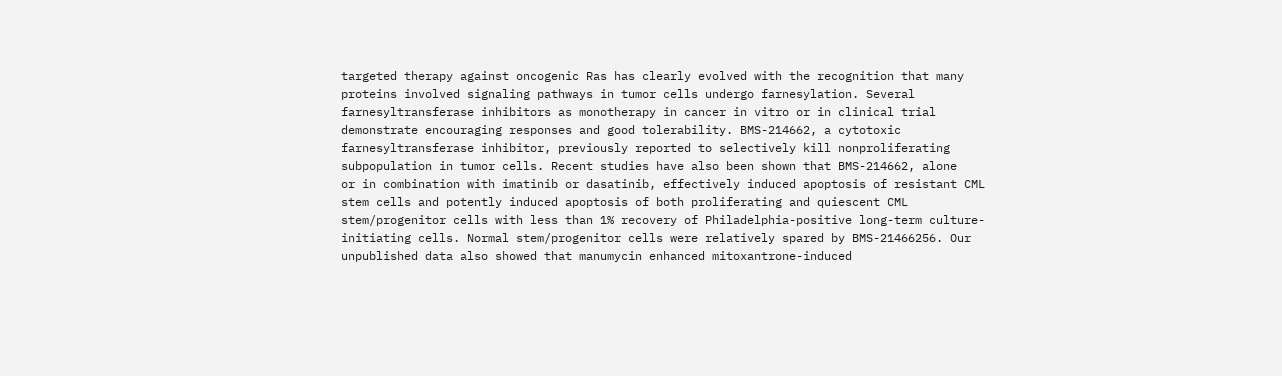targeted therapy against oncogenic Ras has clearly evolved with the recognition that many
proteins involved signaling pathways in tumor cells undergo farnesylation. Several
farnesyltransferase inhibitors as monotherapy in cancer in vitro or in clinical trial
demonstrate encouraging responses and good tolerability. BMS-214662, a cytotoxic
farnesyltransferase inhibitor, previously reported to selectively kill nonproliferating
subpopulation in tumor cells. Recent studies have also been shown that BMS-214662, alone
or in combination with imatinib or dasatinib, effectively induced apoptosis of resistant CML
stem cells and potently induced apoptosis of both proliferating and quiescent CML
stem/progenitor cells with less than 1% recovery of Philadelphia-positive long-term culture-
initiating cells. Normal stem/progenitor cells were relatively spared by BMS-21466256. Our
unpublished data also showed that manumycin enhanced mitoxantrone-induced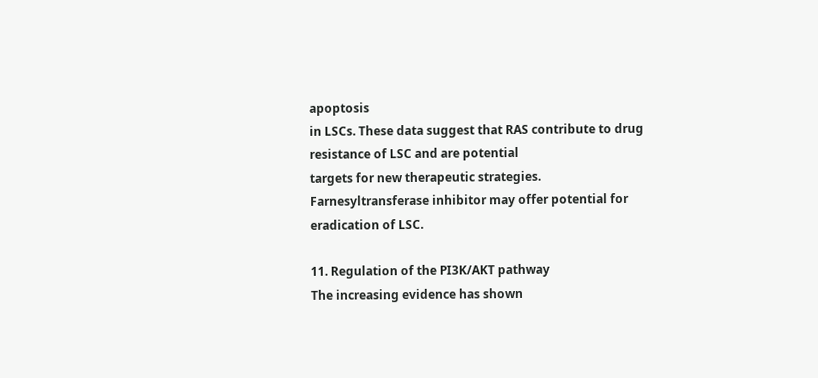apoptosis
in LSCs. These data suggest that RAS contribute to drug resistance of LSC and are potential
targets for new therapeutic strategies. Farnesyltransferase inhibitor may offer potential for
eradication of LSC.

11. Regulation of the PI3K/AKT pathway
The increasing evidence has shown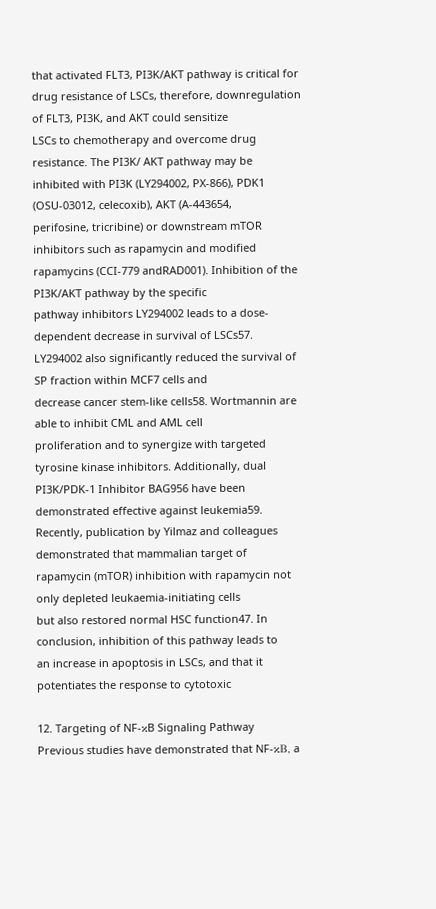that activated FLT3, PI3K/AKT pathway is critical for
drug resistance of LSCs, therefore, downregulation of FLT3, PI3K, and AKT could sensitize
LSCs to chemotherapy and overcome drug resistance. The PI3K/ AKT pathway may be
inhibited with PI3K (LY294002, PX-866), PDK1 (OSU-03012, celecoxib), AKT (A-443654,
perifosine, tricribine) or downstream mTOR inhibitors such as rapamycin and modified
rapamycins (CCI-779 andRAD001). Inhibition of the PI3K/AKT pathway by the specific
pathway inhibitors LY294002 leads to a dose-dependent decrease in survival of LSCs57.
LY294002 also significantly reduced the survival of SP fraction within MCF7 cells and
decrease cancer stem-like cells58. Wortmannin are able to inhibit CML and AML cell
proliferation and to synergize with targeted tyrosine kinase inhibitors. Additionally, dual
PI3K/PDK-1 Inhibitor BAG956 have been demonstrated effective against leukemia59.
Recently, publication by Yilmaz and colleagues demonstrated that mammalian target of
rapamycin (mTOR) inhibition with rapamycin not only depleted leukaemia-initiating cells
but also restored normal HSC function47. In conclusion, inhibition of this pathway leads to
an increase in apoptosis in LSCs, and that it potentiates the response to cytotoxic

12. Targeting of NF-κB Signaling Pathway
Previous studies have demonstrated that NF-κB, a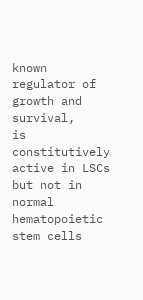known regulator of growth and survival,
is constitutively active in LSCs but not in normal hematopoietic stem cells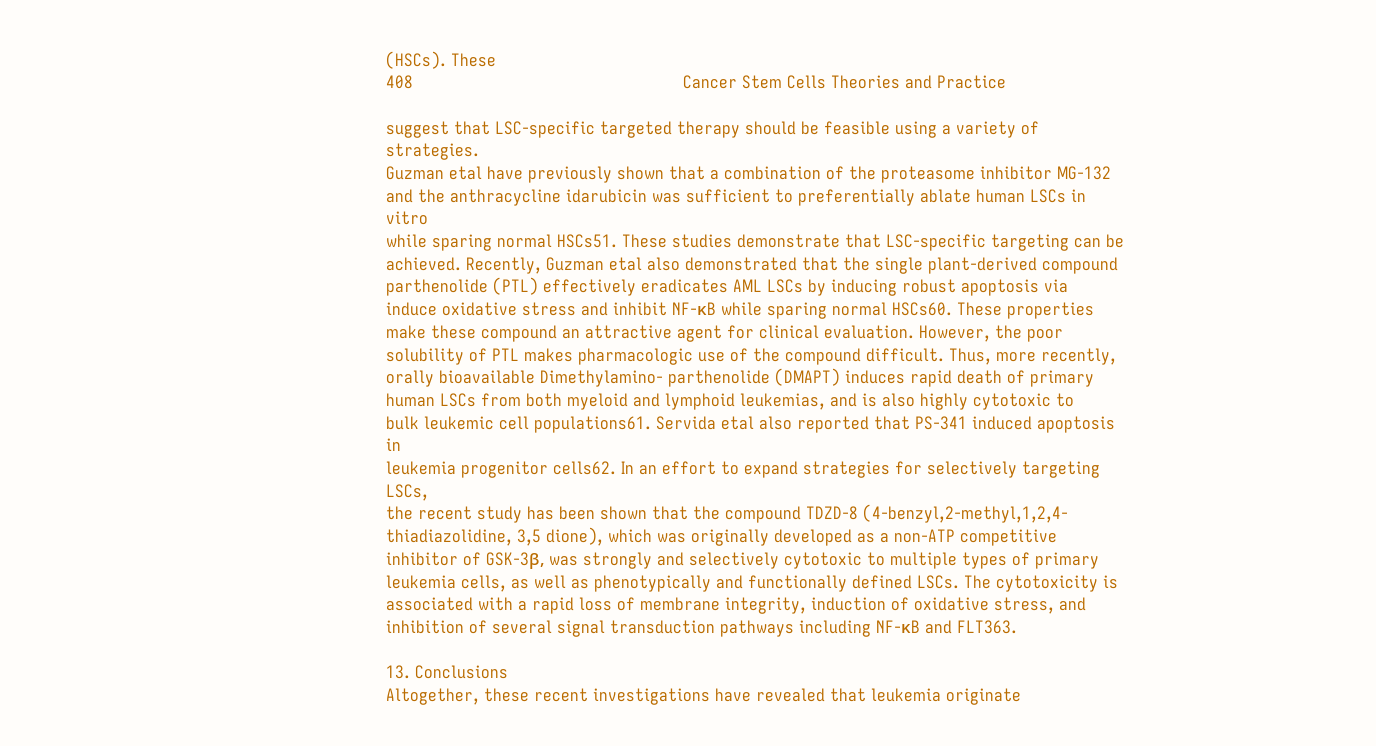(HSCs). These
408                                                      Cancer Stem Cells Theories and Practice

suggest that LSC-specific targeted therapy should be feasible using a variety of strategies.
Guzman etal have previously shown that a combination of the proteasome inhibitor MG-132
and the anthracycline idarubicin was sufficient to preferentially ablate human LSCs in vitro
while sparing normal HSCs51. These studies demonstrate that LSC-specific targeting can be
achieved. Recently, Guzman etal also demonstrated that the single plant-derived compound
parthenolide (PTL) effectively eradicates AML LSCs by inducing robust apoptosis via
induce oxidative stress and inhibit NF-κB while sparing normal HSCs60. These properties
make these compound an attractive agent for clinical evaluation. However, the poor
solubility of PTL makes pharmacologic use of the compound difficult. Thus, more recently,
orally bioavailable Dimethylamino- parthenolide (DMAPT) induces rapid death of primary
human LSCs from both myeloid and lymphoid leukemias, and is also highly cytotoxic to
bulk leukemic cell populations61. Servida etal also reported that PS-341 induced apoptosis in
leukemia progenitor cells62. In an effort to expand strategies for selectively targeting LSCs,
the recent study has been shown that the compound TDZD-8 (4-benzyl,2-methyl,1,2,4-
thiadiazolidine, 3,5 dione), which was originally developed as a non-ATP competitive
inhibitor of GSK-3β, was strongly and selectively cytotoxic to multiple types of primary
leukemia cells, as well as phenotypically and functionally defined LSCs. The cytotoxicity is
associated with a rapid loss of membrane integrity, induction of oxidative stress, and
inhibition of several signal transduction pathways including NF-κB and FLT363.

13. Conclusions
Altogether, these recent investigations have revealed that leukemia originate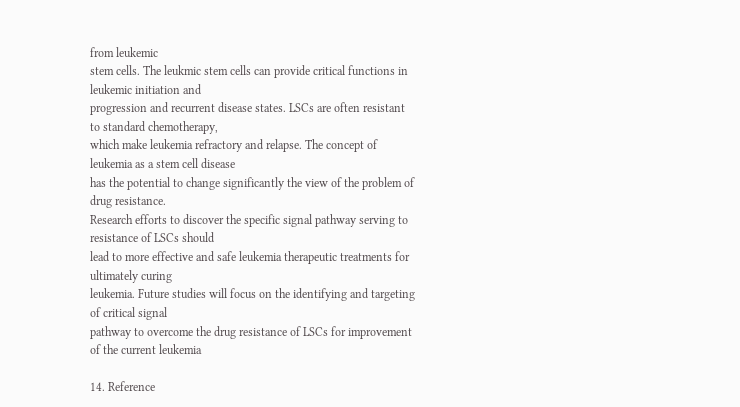from leukemic
stem cells. The leukmic stem cells can provide critical functions in leukemic initiation and
progression and recurrent disease states. LSCs are often resistant to standard chemotherapy,
which make leukemia refractory and relapse. The concept of leukemia as a stem cell disease
has the potential to change significantly the view of the problem of drug resistance.
Research efforts to discover the specific signal pathway serving to resistance of LSCs should
lead to more effective and safe leukemia therapeutic treatments for ultimately curing
leukemia. Future studies will focus on the identifying and targeting of critical signal
pathway to overcome the drug resistance of LSCs for improvement of the current leukemia

14. Reference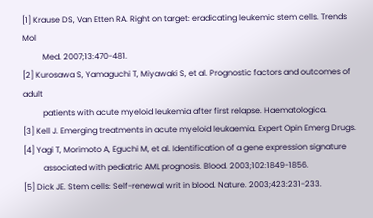[1] Krause DS, Van Etten RA. Right on target: eradicating leukemic stem cells. Trends Mol
          Med. 2007;13:470-481.
[2] Kurosawa S, Yamaguchi T, Miyawaki S, et al. Prognostic factors and outcomes of adult
          patients with acute myeloid leukemia after first relapse. Haematologica.
[3] Kell J. Emerging treatments in acute myeloid leukaemia. Expert Opin Emerg Drugs.
[4] Yagi T, Morimoto A, Eguchi M, et al. Identification of a gene expression signature
          associated with pediatric AML prognosis. Blood. 2003;102:1849-1856.
[5] Dick JE. Stem cells: Self-renewal writ in blood. Nature. 2003;423:231-233.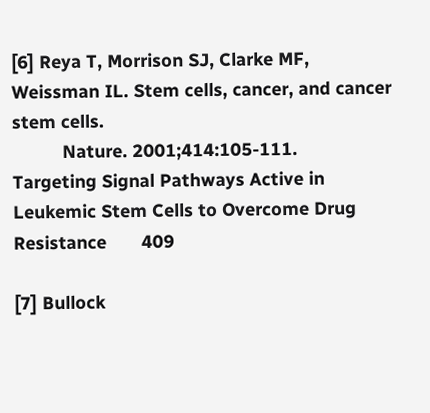[6] Reya T, Morrison SJ, Clarke MF, Weissman IL. Stem cells, cancer, and cancer stem cells.
          Nature. 2001;414:105-111.
Targeting Signal Pathways Active in Leukemic Stem Cells to Overcome Drug Resistance       409

[7] Bullock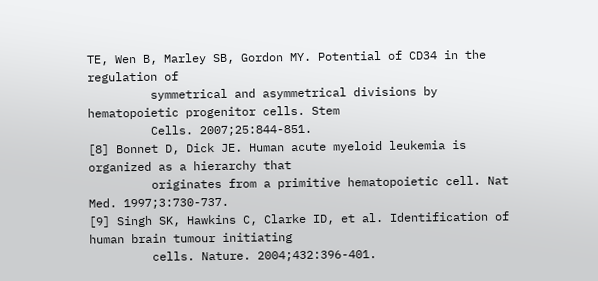TE, Wen B, Marley SB, Gordon MY. Potential of CD34 in the regulation of
         symmetrical and asymmetrical divisions by hematopoietic progenitor cells. Stem
         Cells. 2007;25:844-851.
[8] Bonnet D, Dick JE. Human acute myeloid leukemia is organized as a hierarchy that
         originates from a primitive hematopoietic cell. Nat Med. 1997;3:730-737.
[9] Singh SK, Hawkins C, Clarke ID, et al. Identification of human brain tumour initiating
         cells. Nature. 2004;432:396-401.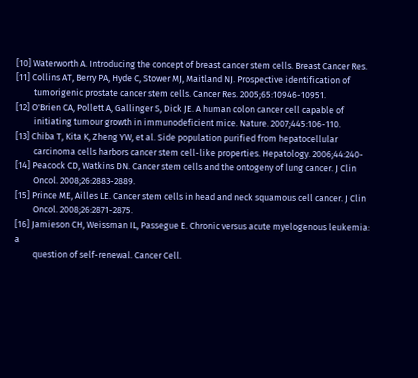[10] Waterworth A. Introducing the concept of breast cancer stem cells. Breast Cancer Res.
[11] Collins AT, Berry PA, Hyde C, Stower MJ, Maitland NJ. Prospective identification of
         tumorigenic prostate cancer stem cells. Cancer Res. 2005;65:10946-10951.
[12] O'Brien CA, Pollett A, Gallinger S, Dick JE. A human colon cancer cell capable of
         initiating tumour growth in immunodeficient mice. Nature. 2007;445:106-110.
[13] Chiba T, Kita K, Zheng YW, et al. Side population purified from hepatocellular
         carcinoma cells harbors cancer stem cell-like properties. Hepatology. 2006;44:240-
[14] Peacock CD, Watkins DN. Cancer stem cells and the ontogeny of lung cancer. J Clin
         Oncol. 2008;26:2883-2889.
[15] Prince ME, Ailles LE. Cancer stem cells in head and neck squamous cell cancer. J Clin
         Oncol. 2008;26:2871-2875.
[16] Jamieson CH, Weissman IL, Passegue E. Chronic versus acute myelogenous leukemia: a
         question of self-renewal. Cancer Cell.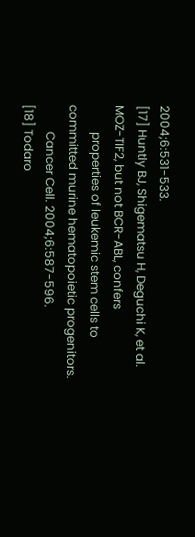2004;6:531-533.
[17] Huntly BJ, Shigematsu H, Deguchi K, et al. MOZ-TIF2, but not BCR-ABL, confers
         properties of leukemic stem cells to committed murine hematopoietic progenitors.
         Cancer Cell. 2004;6:587-596.
[18] Todaro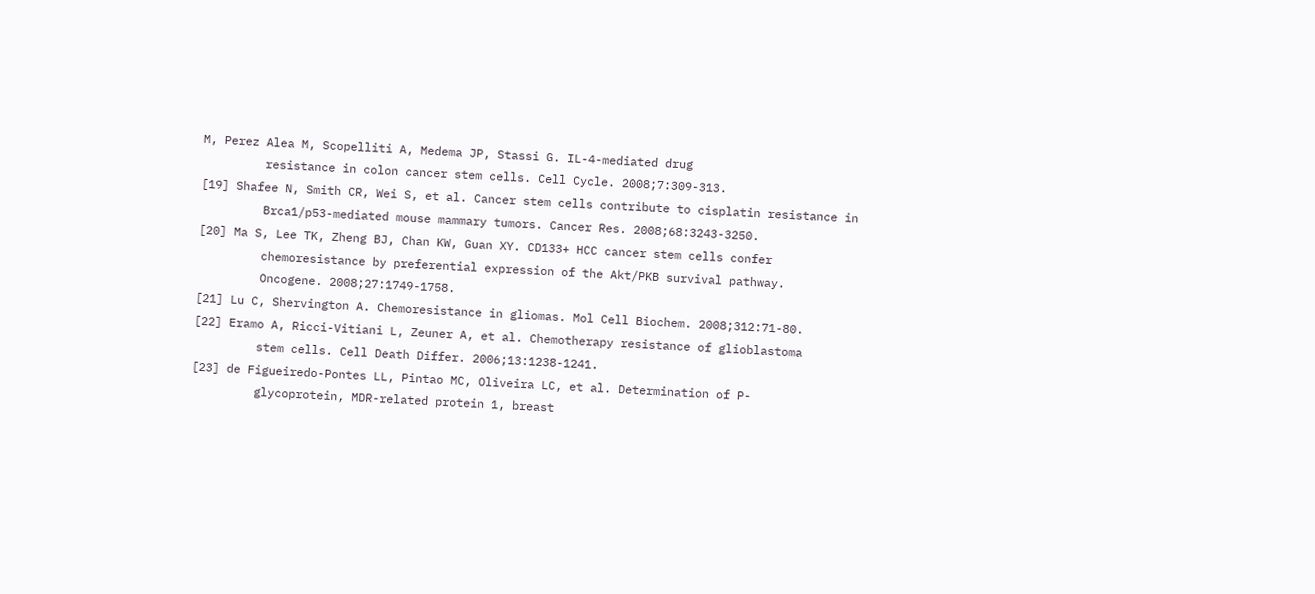M, Perez Alea M, Scopelliti A, Medema JP, Stassi G. IL-4-mediated drug
         resistance in colon cancer stem cells. Cell Cycle. 2008;7:309-313.
[19] Shafee N, Smith CR, Wei S, et al. Cancer stem cells contribute to cisplatin resistance in
         Brca1/p53-mediated mouse mammary tumors. Cancer Res. 2008;68:3243-3250.
[20] Ma S, Lee TK, Zheng BJ, Chan KW, Guan XY. CD133+ HCC cancer stem cells confer
         chemoresistance by preferential expression of the Akt/PKB survival pathway.
         Oncogene. 2008;27:1749-1758.
[21] Lu C, Shervington A. Chemoresistance in gliomas. Mol Cell Biochem. 2008;312:71-80.
[22] Eramo A, Ricci-Vitiani L, Zeuner A, et al. Chemotherapy resistance of glioblastoma
         stem cells. Cell Death Differ. 2006;13:1238-1241.
[23] de Figueiredo-Pontes LL, Pintao MC, Oliveira LC, et al. Determination of P-
         glycoprotein, MDR-related protein 1, breast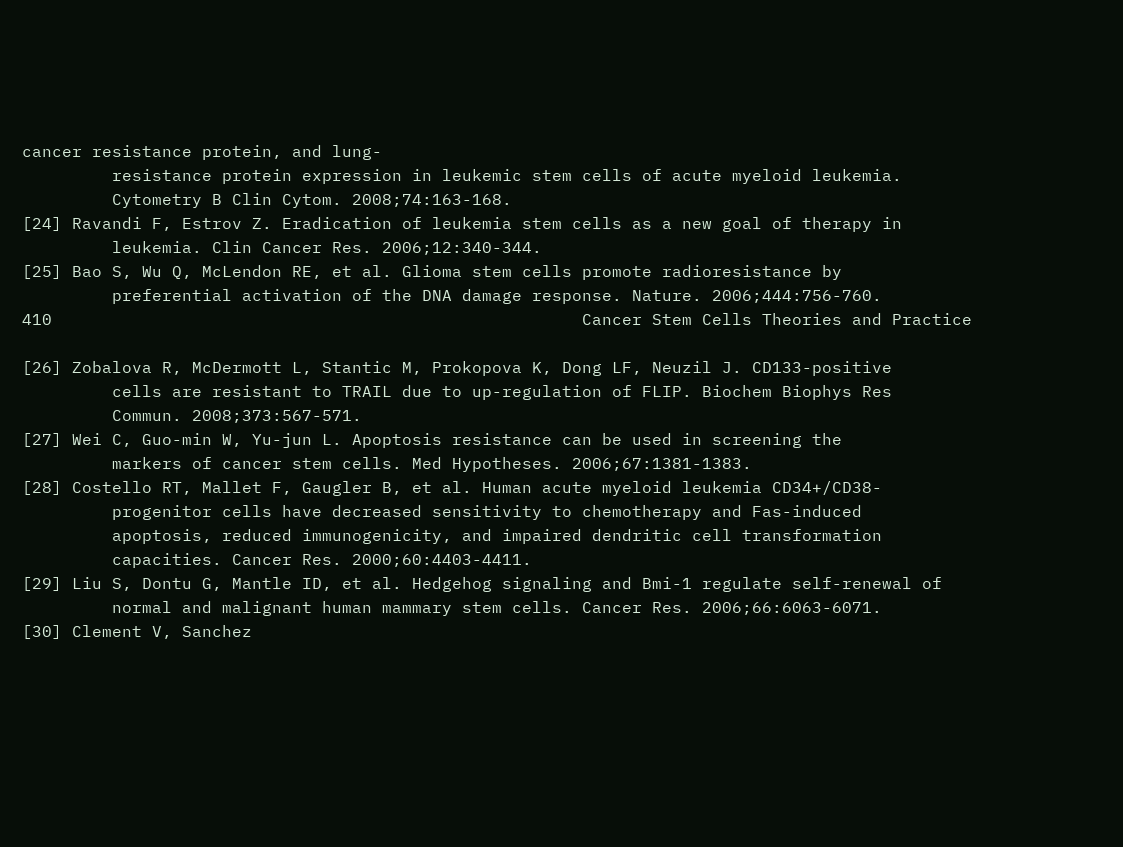cancer resistance protein, and lung-
         resistance protein expression in leukemic stem cells of acute myeloid leukemia.
         Cytometry B Clin Cytom. 2008;74:163-168.
[24] Ravandi F, Estrov Z. Eradication of leukemia stem cells as a new goal of therapy in
         leukemia. Clin Cancer Res. 2006;12:340-344.
[25] Bao S, Wu Q, McLendon RE, et al. Glioma stem cells promote radioresistance by
         preferential activation of the DNA damage response. Nature. 2006;444:756-760.
410                                                     Cancer Stem Cells Theories and Practice

[26] Zobalova R, McDermott L, Stantic M, Prokopova K, Dong LF, Neuzil J. CD133-positive
         cells are resistant to TRAIL due to up-regulation of FLIP. Biochem Biophys Res
         Commun. 2008;373:567-571.
[27] Wei C, Guo-min W, Yu-jun L. Apoptosis resistance can be used in screening the
         markers of cancer stem cells. Med Hypotheses. 2006;67:1381-1383.
[28] Costello RT, Mallet F, Gaugler B, et al. Human acute myeloid leukemia CD34+/CD38-
         progenitor cells have decreased sensitivity to chemotherapy and Fas-induced
         apoptosis, reduced immunogenicity, and impaired dendritic cell transformation
         capacities. Cancer Res. 2000;60:4403-4411.
[29] Liu S, Dontu G, Mantle ID, et al. Hedgehog signaling and Bmi-1 regulate self-renewal of
         normal and malignant human mammary stem cells. Cancer Res. 2006;66:6063-6071.
[30] Clement V, Sanchez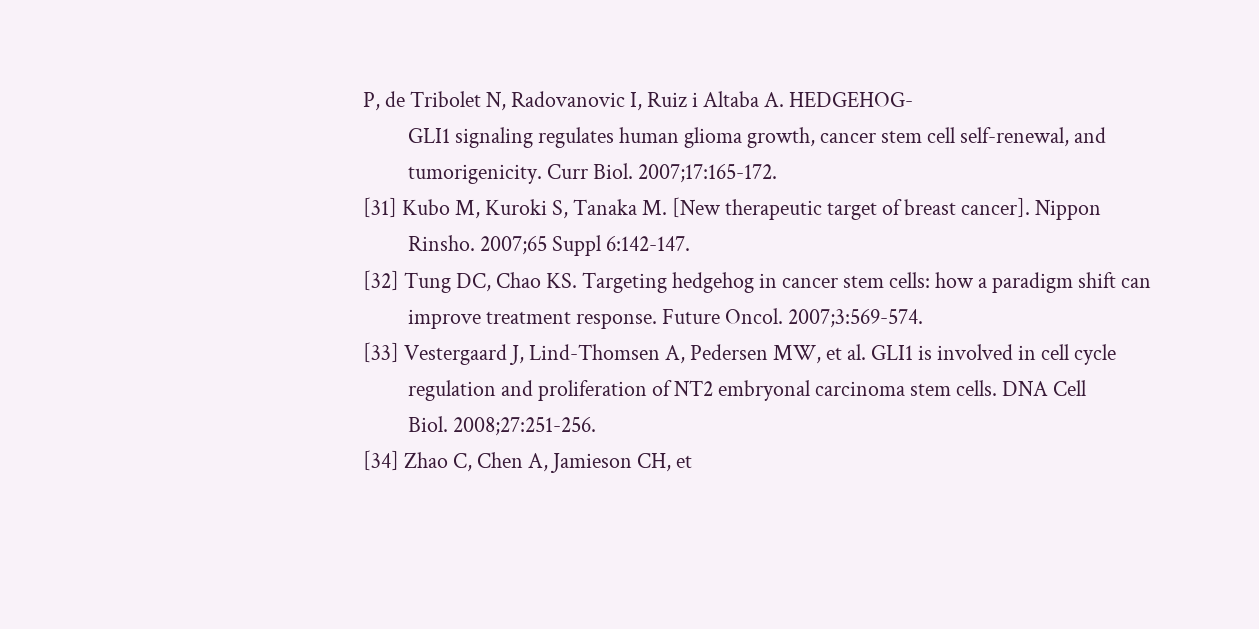P, de Tribolet N, Radovanovic I, Ruiz i Altaba A. HEDGEHOG-
         GLI1 signaling regulates human glioma growth, cancer stem cell self-renewal, and
         tumorigenicity. Curr Biol. 2007;17:165-172.
[31] Kubo M, Kuroki S, Tanaka M. [New therapeutic target of breast cancer]. Nippon
         Rinsho. 2007;65 Suppl 6:142-147.
[32] Tung DC, Chao KS. Targeting hedgehog in cancer stem cells: how a paradigm shift can
         improve treatment response. Future Oncol. 2007;3:569-574.
[33] Vestergaard J, Lind-Thomsen A, Pedersen MW, et al. GLI1 is involved in cell cycle
         regulation and proliferation of NT2 embryonal carcinoma stem cells. DNA Cell
         Biol. 2008;27:251-256.
[34] Zhao C, Chen A, Jamieson CH, et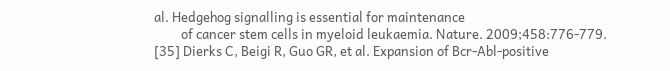al. Hedgehog signalling is essential for maintenance
         of cancer stem cells in myeloid leukaemia. Nature. 2009;458:776-779.
[35] Dierks C, Beigi R, Guo GR, et al. Expansion of Bcr-Abl-positive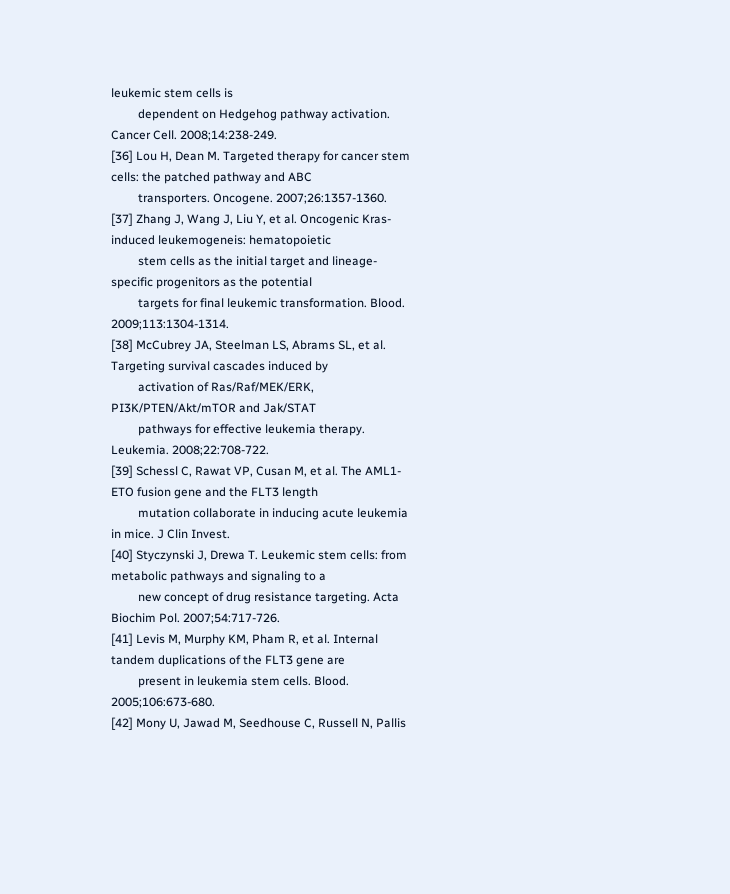leukemic stem cells is
         dependent on Hedgehog pathway activation. Cancer Cell. 2008;14:238-249.
[36] Lou H, Dean M. Targeted therapy for cancer stem cells: the patched pathway and ABC
         transporters. Oncogene. 2007;26:1357-1360.
[37] Zhang J, Wang J, Liu Y, et al. Oncogenic Kras-induced leukemogeneis: hematopoietic
         stem cells as the initial target and lineage-specific progenitors as the potential
         targets for final leukemic transformation. Blood. 2009;113:1304-1314.
[38] McCubrey JA, Steelman LS, Abrams SL, et al. Targeting survival cascades induced by
         activation of Ras/Raf/MEK/ERK, PI3K/PTEN/Akt/mTOR and Jak/STAT
         pathways for effective leukemia therapy. Leukemia. 2008;22:708-722.
[39] Schessl C, Rawat VP, Cusan M, et al. The AML1-ETO fusion gene and the FLT3 length
         mutation collaborate in inducing acute leukemia in mice. J Clin Invest.
[40] Styczynski J, Drewa T. Leukemic stem cells: from metabolic pathways and signaling to a
         new concept of drug resistance targeting. Acta Biochim Pol. 2007;54:717-726.
[41] Levis M, Murphy KM, Pham R, et al. Internal tandem duplications of the FLT3 gene are
         present in leukemia stem cells. Blood. 2005;106:673-680.
[42] Mony U, Jawad M, Seedhouse C, Russell N, Pallis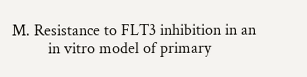M. Resistance to FLT3 inhibition in an
         in vitro model of primary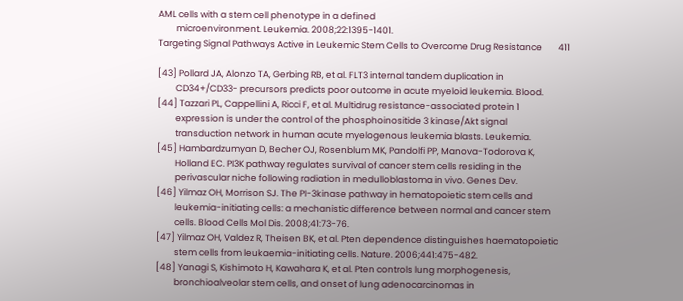AML cells with a stem cell phenotype in a defined
         microenvironment. Leukemia. 2008;22:1395-1401.
Targeting Signal Pathways Active in Leukemic Stem Cells to Overcome Drug Resistance        411

[43] Pollard JA, Alonzo TA, Gerbing RB, et al. FLT3 internal tandem duplication in
         CD34+/CD33- precursors predicts poor outcome in acute myeloid leukemia. Blood.
[44] Tazzari PL, Cappellini A, Ricci F, et al. Multidrug resistance-associated protein 1
         expression is under the control of the phosphoinositide 3 kinase/Akt signal
         transduction network in human acute myelogenous leukemia blasts. Leukemia.
[45] Hambardzumyan D, Becher OJ, Rosenblum MK, Pandolfi PP, Manova-Todorova K,
         Holland EC. PI3K pathway regulates survival of cancer stem cells residing in the
         perivascular niche following radiation in medulloblastoma in vivo. Genes Dev.
[46] Yilmaz OH, Morrison SJ. The PI-3kinase pathway in hematopoietic stem cells and
         leukemia-initiating cells: a mechanistic difference between normal and cancer stem
         cells. Blood Cells Mol Dis. 2008;41:73-76.
[47] Yilmaz OH, Valdez R, Theisen BK, et al. Pten dependence distinguishes haematopoietic
         stem cells from leukaemia-initiating cells. Nature. 2006;441:475-482.
[48] Yanagi S, Kishimoto H, Kawahara K, et al. Pten controls lung morphogenesis,
         bronchioalveolar stem cells, and onset of lung adenocarcinomas in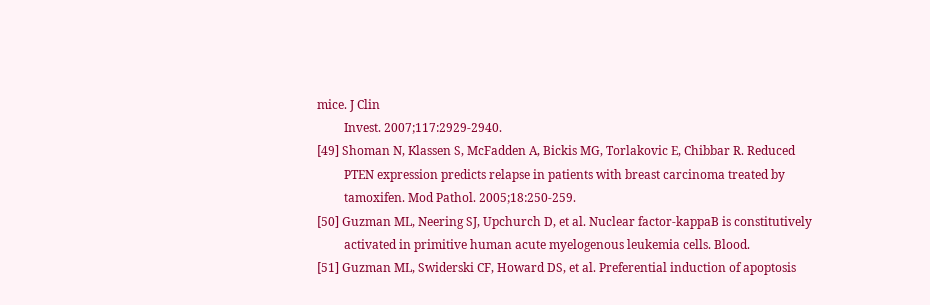mice. J Clin
         Invest. 2007;117:2929-2940.
[49] Shoman N, Klassen S, McFadden A, Bickis MG, Torlakovic E, Chibbar R. Reduced
         PTEN expression predicts relapse in patients with breast carcinoma treated by
         tamoxifen. Mod Pathol. 2005;18:250-259.
[50] Guzman ML, Neering SJ, Upchurch D, et al. Nuclear factor-kappaB is constitutively
         activated in primitive human acute myelogenous leukemia cells. Blood.
[51] Guzman ML, Swiderski CF, Howard DS, et al. Preferential induction of apoptosis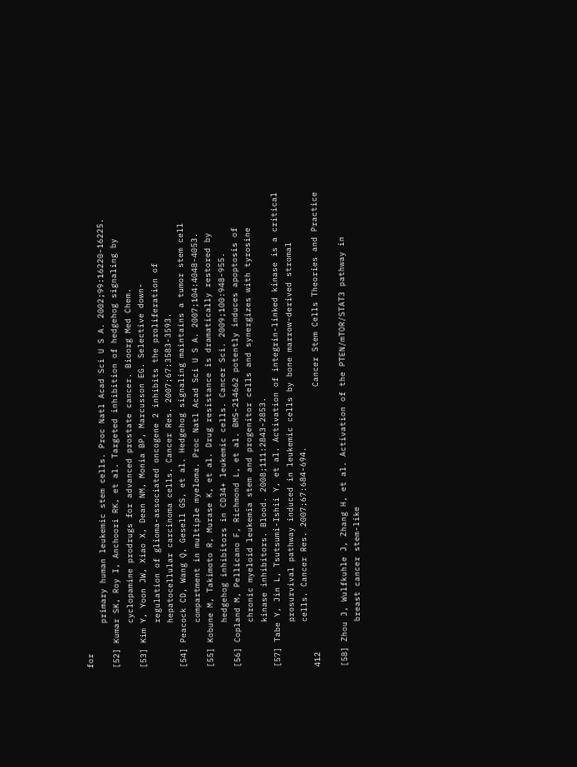for
         primary human leukemic stem cells. Proc Natl Acad Sci U S A. 2002;99:16220-16225.
[52] Kumar SK, Roy I, Anchoori RK, et al. Targeted inhibition of hedgehog signaling by
         cyclopamine prodrugs for advanced prostate cancer. Bioorg Med Chem.
[53] Kim Y, Yoon JW, Xiao X, Dean NM, Monia BP, Marcusson EG. Selective down-
         regulation of glioma-associated oncogene 2 inhibits the proliferation of
         hepatocellular carcinoma cells. Cancer Res. 2007;67:3583-3593.
[54] Peacock CD, Wang Q, Gesell GS, et al. Hedgehog signaling maintains a tumor stem cell
         compartment in multiple myeloma. Proc Natl Acad Sci U S A. 2007;104:4048-4053.
[55] Kobune M, Takimoto R, Murase K, et al. Drug resistance is dramatically restored by
         hedgehog inhibitors in CD34+ leukemic cells. Cancer Sci. 2009;100:948-955.
[56] Copland M, Pellicano F, Richmond L, et al. BMS-214662 potently induces apoptosis of
         chronic myeloid leukemia stem and progenitor cells and synergizes with tyrosine
         kinase inhibitors. Blood. 2008;111:2843-2853.
[57] Tabe Y, Jin L, Tsutsumi-Ishii Y, et al. Activation of integrin-linked kinase is a critical
         prosurvival pathway induced in leukemic cells by bone marrow-derived stromal
         cells. Cancer Res. 2007;67:684-694.
412                                                     Cancer Stem Cells Theories and Practice

[58] Zhou J, Wulfkuhle J, Zhang H, et al. Activation of the PTEN/mTOR/STAT3 pathway in
         breast cancer stem-like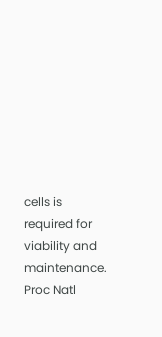cells is required for viability and maintenance. Proc Natl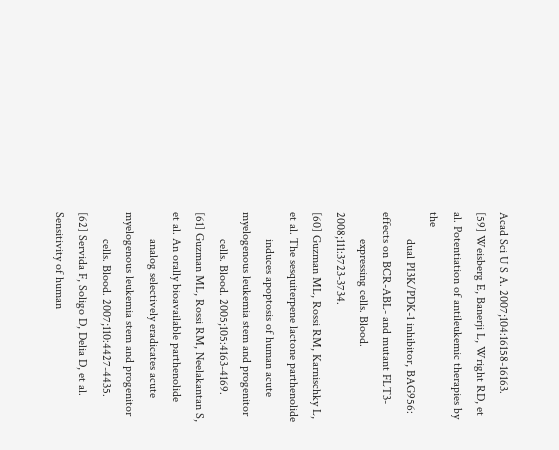Acad Sci U S A. 2007;104:16158-16163.
[59] Weisberg E, Banerji L, Wright RD, et al. Potentiation of antileukemic therapies by the
         dual PI3K/PDK-1 inhibitor, BAG956: effects on BCR-ABL- and mutant FLT3-
         expressing cells. Blood. 2008;111:3723-3734.
[60] Guzman ML, Rossi RM, Karnischky L, et al. The sesquiterpene lactone parthenolide
         induces apoptosis of human acute myelogenous leukemia stem and progenitor
         cells. Blood. 2005;105:4163-4169.
[61] Guzman ML, Rossi RM, Neelakantan S, et al. An orally bioavailable parthenolide
         analog selectively eradicates acute myelogenous leukemia stem and progenitor
         cells. Blood. 2007;110:4427-4435.
[62] Servida F, Soligo D, Delia D, et al. Sensitivity of human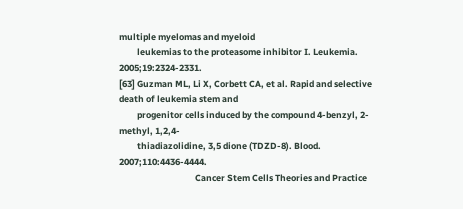multiple myelomas and myeloid
         leukemias to the proteasome inhibitor I. Leukemia. 2005;19:2324-2331.
[63] Guzman ML, Li X, Corbett CA, et al. Rapid and selective death of leukemia stem and
         progenitor cells induced by the compound 4-benzyl, 2-methyl, 1,2,4-
         thiadiazolidine, 3,5 dione (TDZD-8). Blood. 2007;110:4436-4444.
                                      Cancer Stem Cells Theories and Practice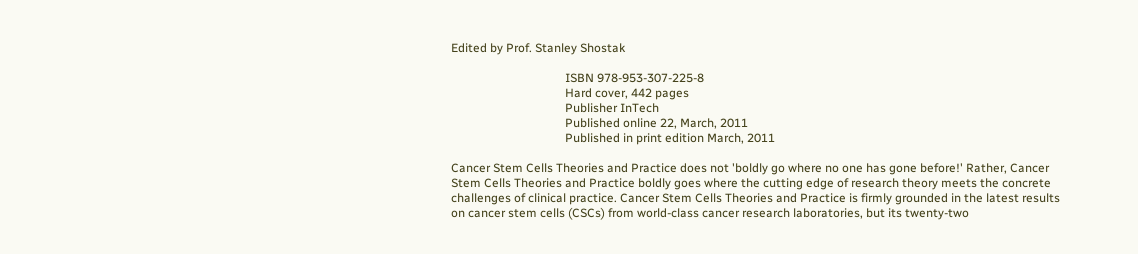Edited by Prof. Stanley Shostak

                                      ISBN 978-953-307-225-8
                                      Hard cover, 442 pages
                                      Publisher InTech
                                      Published online 22, March, 2011
                                      Published in print edition March, 2011

Cancer Stem Cells Theories and Practice does not 'boldly go where no one has gone before!' Rather, Cancer
Stem Cells Theories and Practice boldly goes where the cutting edge of research theory meets the concrete
challenges of clinical practice. Cancer Stem Cells Theories and Practice is firmly grounded in the latest results
on cancer stem cells (CSCs) from world-class cancer research laboratories, but its twenty-two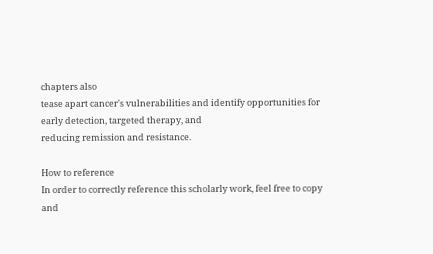chapters also
tease apart cancer's vulnerabilities and identify opportunities for early detection, targeted therapy, and
reducing remission and resistance.

How to reference
In order to correctly reference this scholarly work, feel free to copy and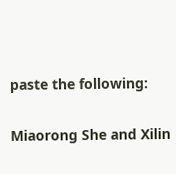paste the following:

Miaorong She and Xilin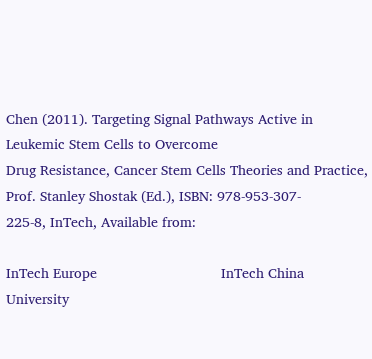Chen (2011). Targeting Signal Pathways Active in Leukemic Stem Cells to Overcome
Drug Resistance, Cancer Stem Cells Theories and Practice, Prof. Stanley Shostak (Ed.), ISBN: 978-953-307-
225-8, InTech, Available from:

InTech Europe                               InTech China
University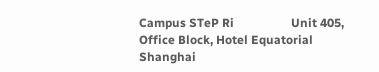Campus STeP Ri                   Unit 405, Office Block, Hotel Equatorial Shanghai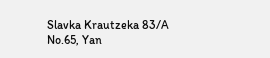Slavka Krautzeka 83/A                       No.65, Yan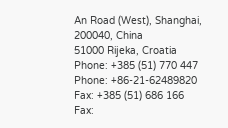An Road (West), Shanghai, 200040, China
51000 Rijeka, Croatia
Phone: +385 (51) 770 447                    Phone: +86-21-62489820
Fax: +385 (51) 686 166                      Fax: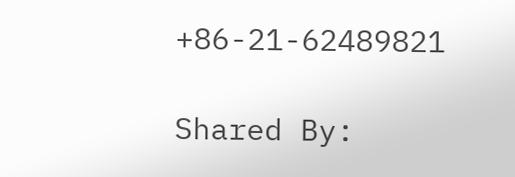+86-21-62489821

Shared By: